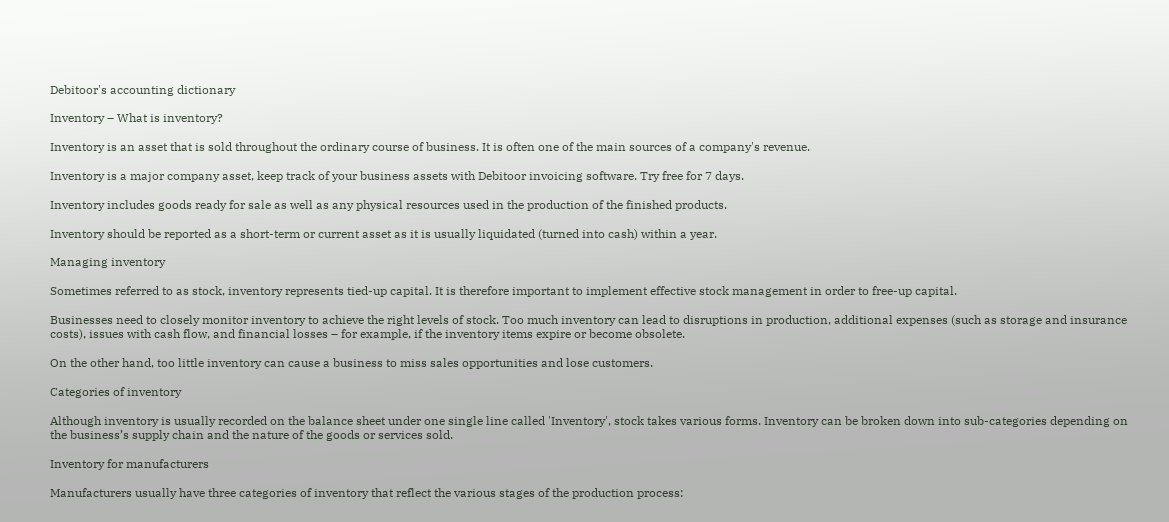Debitoor's accounting dictionary

Inventory – What is inventory?

Inventory is an asset that is sold throughout the ordinary course of business. It is often one of the main sources of a company's revenue.

Inventory is a major company asset, keep track of your business assets with Debitoor invoicing software. Try free for 7 days.

Inventory includes goods ready for sale as well as any physical resources used in the production of the finished products.

Inventory should be reported as a short-term or current asset as it is usually liquidated (turned into cash) within a year.

Managing inventory

Sometimes referred to as stock, inventory represents tied-up capital. It is therefore important to implement effective stock management in order to free-up capital.

Businesses need to closely monitor inventory to achieve the right levels of stock. Too much inventory can lead to disruptions in production, additional expenses (such as storage and insurance costs), issues with cash flow, and financial losses – for example, if the inventory items expire or become obsolete.

On the other hand, too little inventory can cause a business to miss sales opportunities and lose customers.

Categories of inventory

Although inventory is usually recorded on the balance sheet under one single line called 'Inventory', stock takes various forms. Inventory can be broken down into sub-categories depending on the business’s supply chain and the nature of the goods or services sold.

Inventory for manufacturers

Manufacturers usually have three categories of inventory that reflect the various stages of the production process: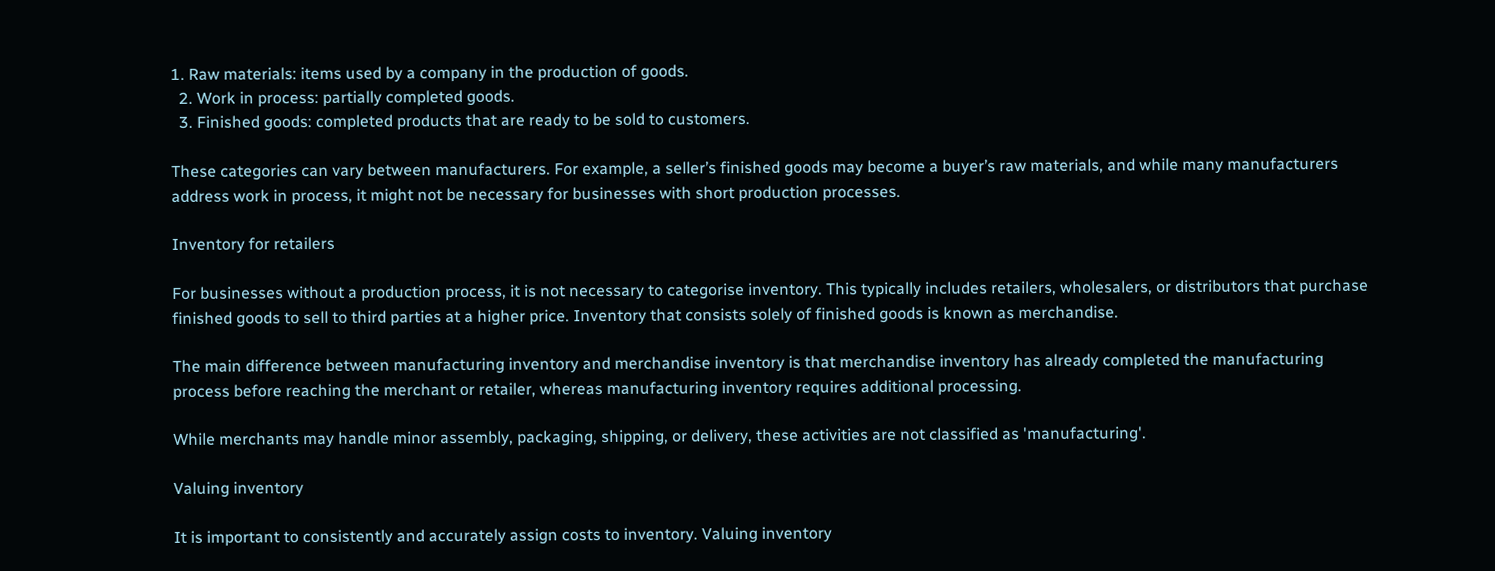1. Raw materials: items used by a company in the production of goods.
  2. Work in process: partially completed goods.
  3. Finished goods: completed products that are ready to be sold to customers.

These categories can vary between manufacturers. For example, a seller’s finished goods may become a buyer’s raw materials, and while many manufacturers address work in process, it might not be necessary for businesses with short production processes.

Inventory for retailers

For businesses without a production process, it is not necessary to categorise inventory. This typically includes retailers, wholesalers, or distributors that purchase finished goods to sell to third parties at a higher price. Inventory that consists solely of finished goods is known as merchandise.

The main difference between manufacturing inventory and merchandise inventory is that merchandise inventory has already completed the manufacturing process before reaching the merchant or retailer, whereas manufacturing inventory requires additional processing.

While merchants may handle minor assembly, packaging, shipping, or delivery, these activities are not classified as 'manufacturing'.

Valuing inventory

It is important to consistently and accurately assign costs to inventory. Valuing inventory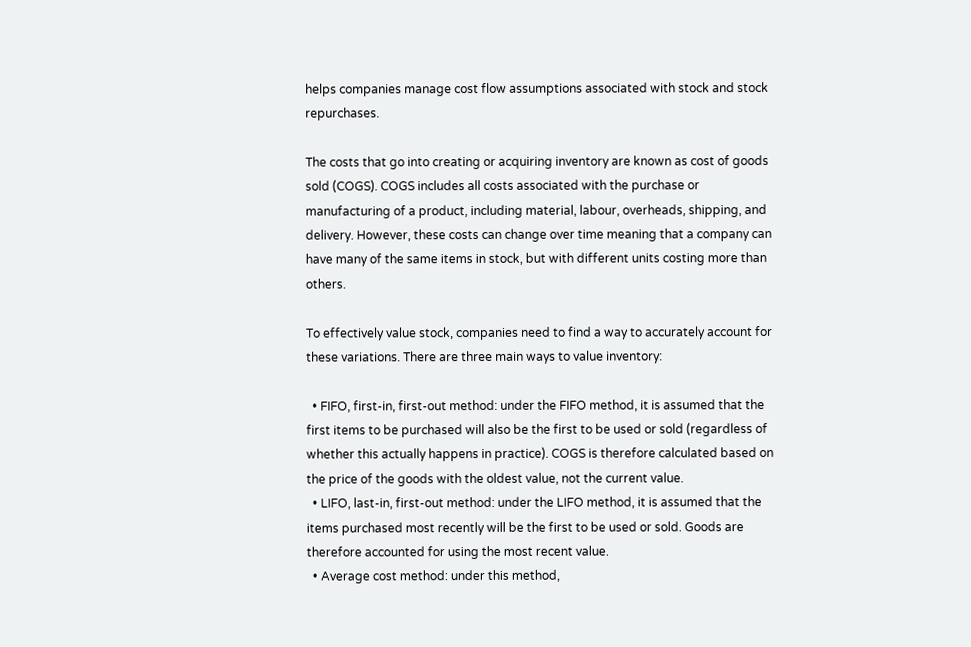helps companies manage cost flow assumptions associated with stock and stock repurchases.

The costs that go into creating or acquiring inventory are known as cost of goods sold (COGS). COGS includes all costs associated with the purchase or manufacturing of a product, including material, labour, overheads, shipping, and delivery. However, these costs can change over time meaning that a company can have many of the same items in stock, but with different units costing more than others.

To effectively value stock, companies need to find a way to accurately account for these variations. There are three main ways to value inventory:

  • FIFO, first-in, first-out method: under the FIFO method, it is assumed that the first items to be purchased will also be the first to be used or sold (regardless of whether this actually happens in practice). COGS is therefore calculated based on the price of the goods with the oldest value, not the current value.
  • LIFO, last-in, first-out method: under the LIFO method, it is assumed that the items purchased most recently will be the first to be used or sold. Goods are therefore accounted for using the most recent value.
  • Average cost method: under this method,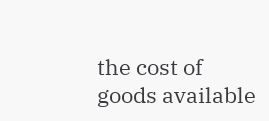the cost of goods available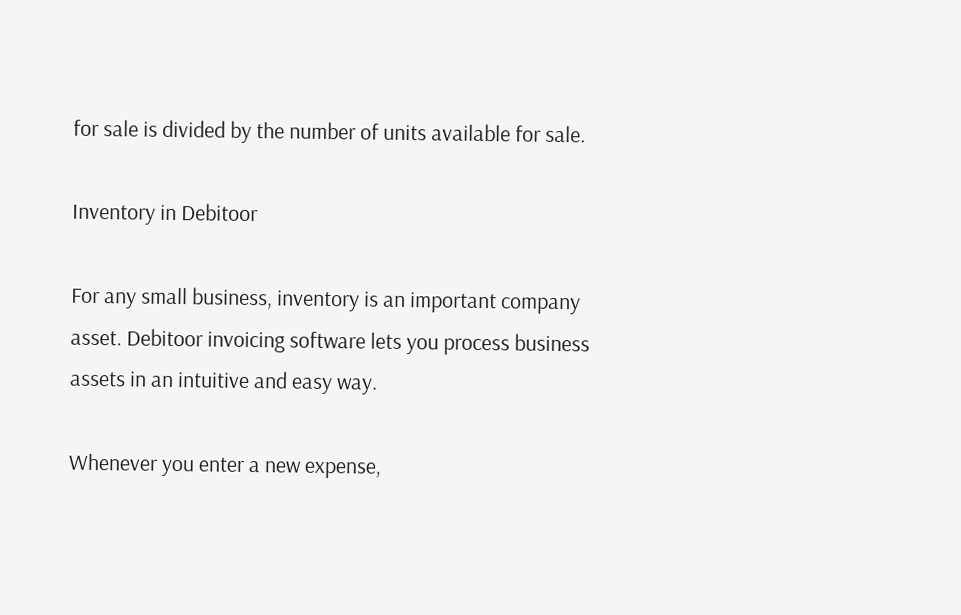for sale is divided by the number of units available for sale.

Inventory in Debitoor

For any small business, inventory is an important company asset. Debitoor invoicing software lets you process business assets in an intuitive and easy way.

Whenever you enter a new expense,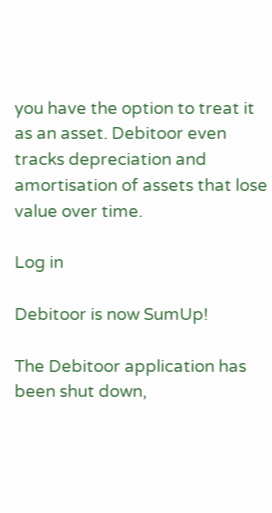you have the option to treat it as an asset. Debitoor even tracks depreciation and amortisation of assets that lose value over time.

Log in

Debitoor is now SumUp!

The Debitoor application has been shut down,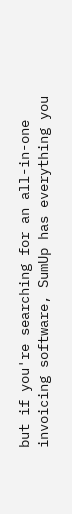but if you're searching for an all-in-one invoicing software, SumUp has everything you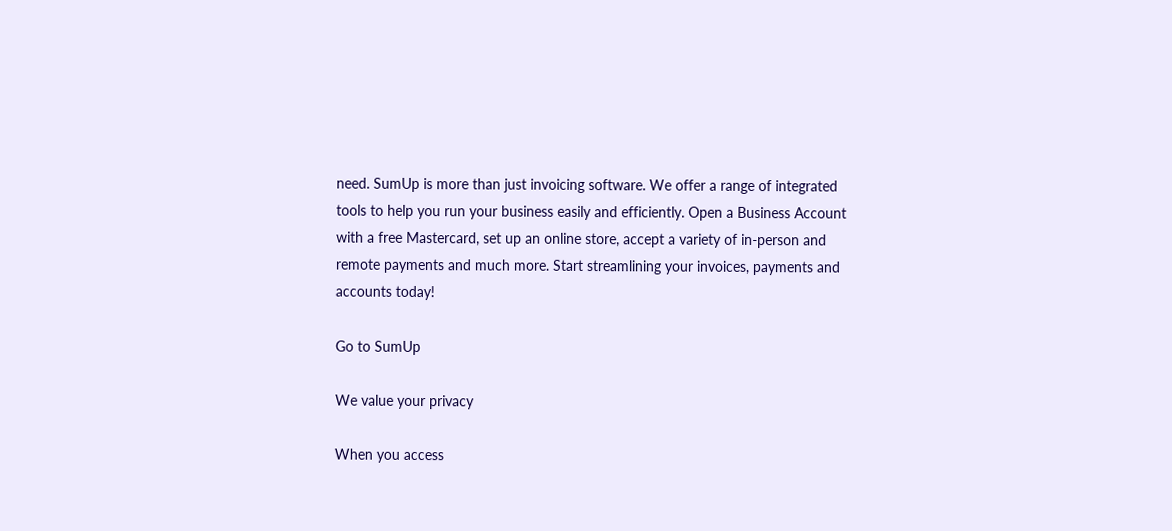need. SumUp is more than just invoicing software. We offer a range of integrated tools to help you run your business easily and efficiently. Open a Business Account with a free Mastercard, set up an online store, accept a variety of in-person and remote payments and much more. Start streamlining your invoices, payments and accounts today!

Go to SumUp

We value your privacy

When you access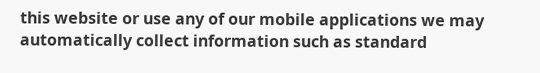this website or use any of our mobile applications we may automatically collect information such as standard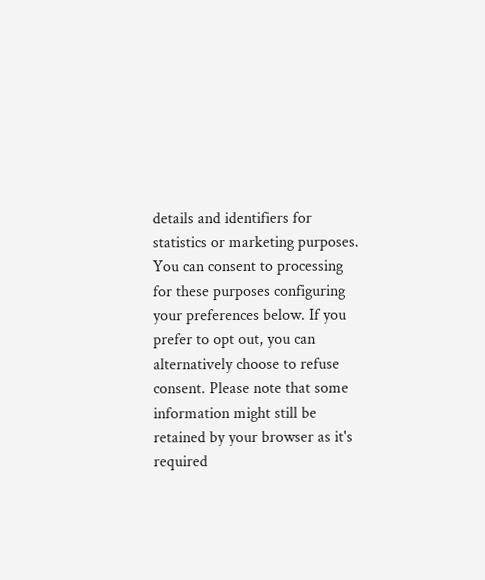details and identifiers for statistics or marketing purposes. You can consent to processing for these purposes configuring your preferences below. If you prefer to opt out, you can alternatively choose to refuse consent. Please note that some information might still be retained by your browser as it's required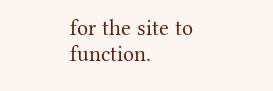for the site to function.